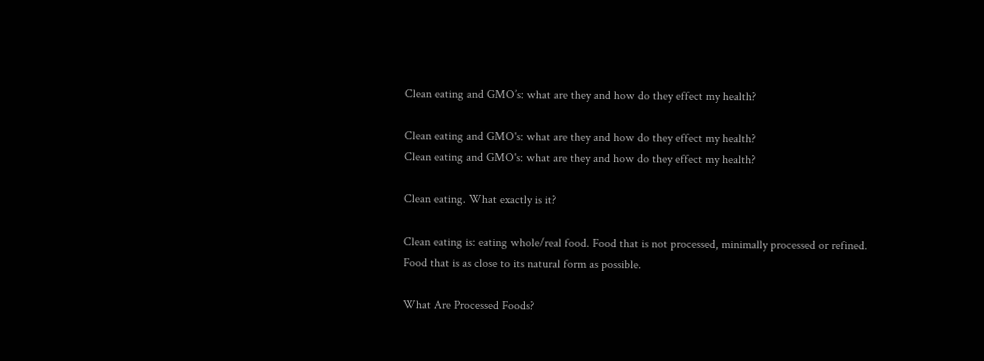Clean eating and GMO’s: what are they and how do they effect my health?

Clean eating and GMO's: what are they and how do they effect my health?
Clean eating and GMO's: what are they and how do they effect my health?

Clean eating. What exactly is it?

Clean eating is: eating whole/real food. Food that is not processed, minimally processed or refined. Food that is as close to its natural form as possible.

What Are Processed Foods?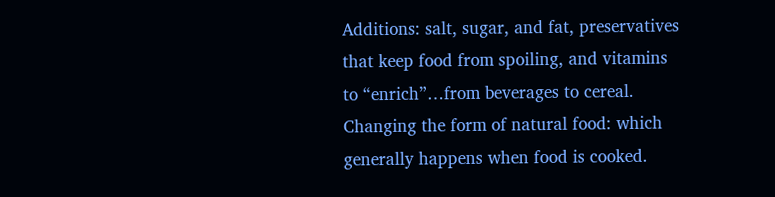Additions: salt, sugar, and fat, preservatives that keep food from spoiling, and vitamins to “enrich”…from beverages to cereal. Changing the form of natural food: which generally happens when food is cooked.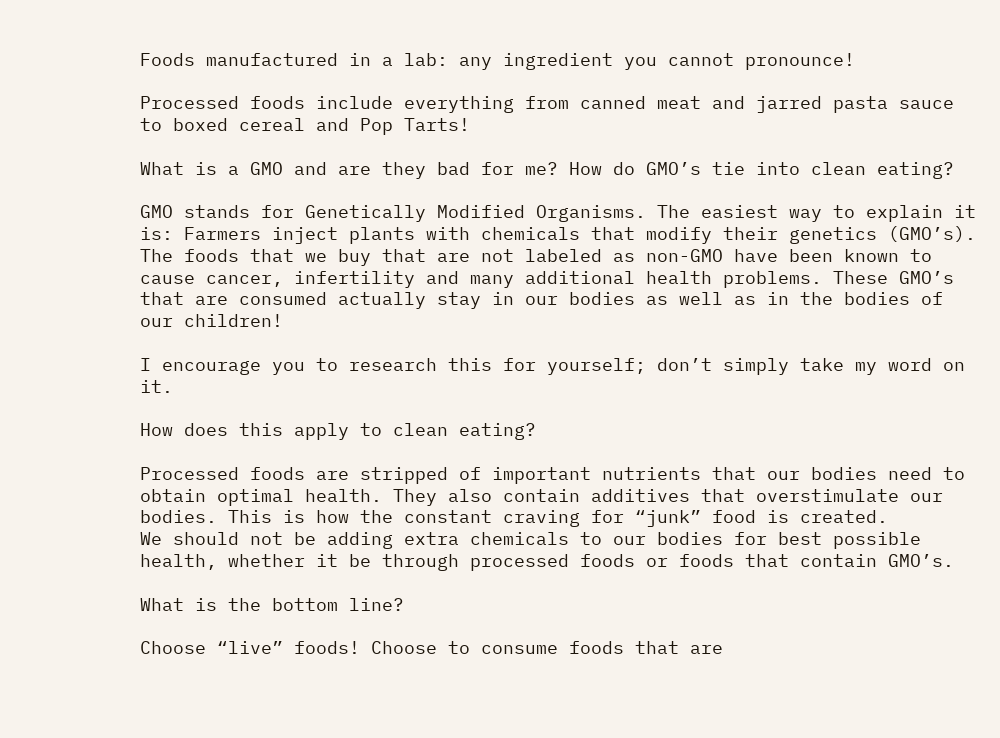Foods manufactured in a lab: any ingredient you cannot pronounce!

Processed foods include everything from canned meat and jarred pasta sauce to boxed cereal and Pop Tarts!

What is a GMO and are they bad for me? How do GMO’s tie into clean eating?

GMO stands for Genetically Modified Organisms. The easiest way to explain it is: Farmers inject plants with chemicals that modify their genetics (GMO’s). The foods that we buy that are not labeled as non-GMO have been known to cause cancer, infertility and many additional health problems. These GMO’s that are consumed actually stay in our bodies as well as in the bodies of our children!

I encourage you to research this for yourself; don’t simply take my word on it.

How does this apply to clean eating?

Processed foods are stripped of important nutrients that our bodies need to obtain optimal health. They also contain additives that overstimulate our bodies. This is how the constant craving for “junk” food is created.
We should not be adding extra chemicals to our bodies for best possible health, whether it be through processed foods or foods that contain GMO’s.

What is the bottom line?

Choose “live” foods! Choose to consume foods that are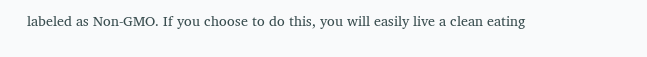labeled as Non-GMO. If you choose to do this, you will easily live a clean eating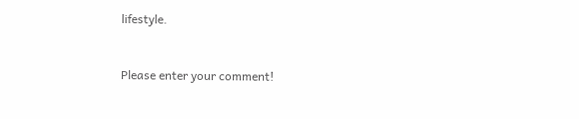lifestyle.


Please enter your comment!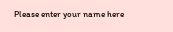Please enter your name here